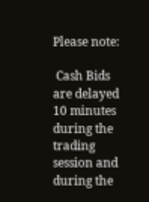Please note:

 Cash Bids are delayed 10 minutes during the trading session and during the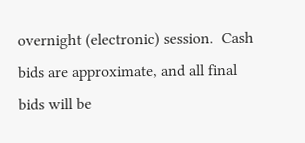overnight (electronic) session.  Cash bids are approximate, and all final bids will be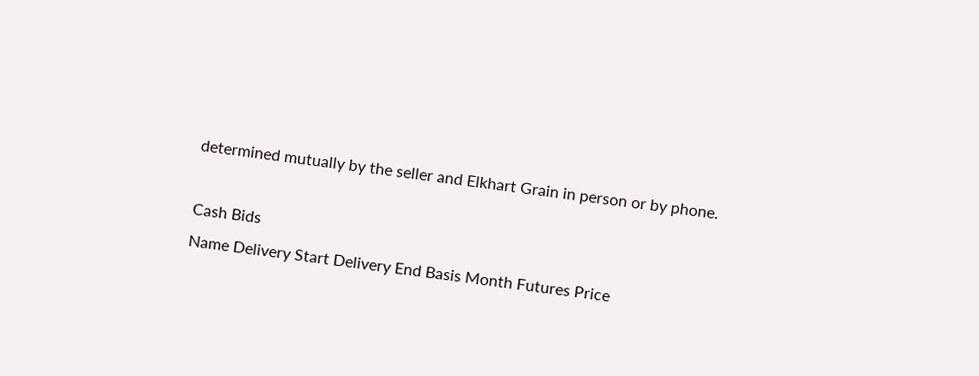determined mutually by the seller and Elkhart Grain in person or by phone.

Cash Bids
Name Delivery Start Delivery End Basis Month Futures Price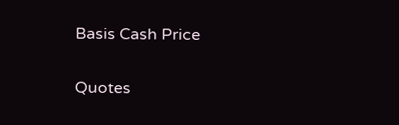Basis Cash Price

Quotes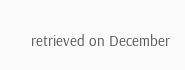retrieved on December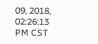09, 2018, 02:26:13 PM CST